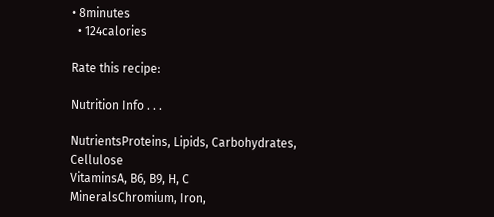• 8minutes
  • 124calories

Rate this recipe:

Nutrition Info . . .

NutrientsProteins, Lipids, Carbohydrates, Cellulose
VitaminsA, B6, B9, H, C
MineralsChromium, Iron,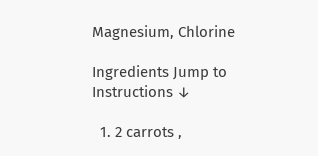Magnesium, Chlorine

Ingredients Jump to Instructions ↓

  1. 2 carrots ,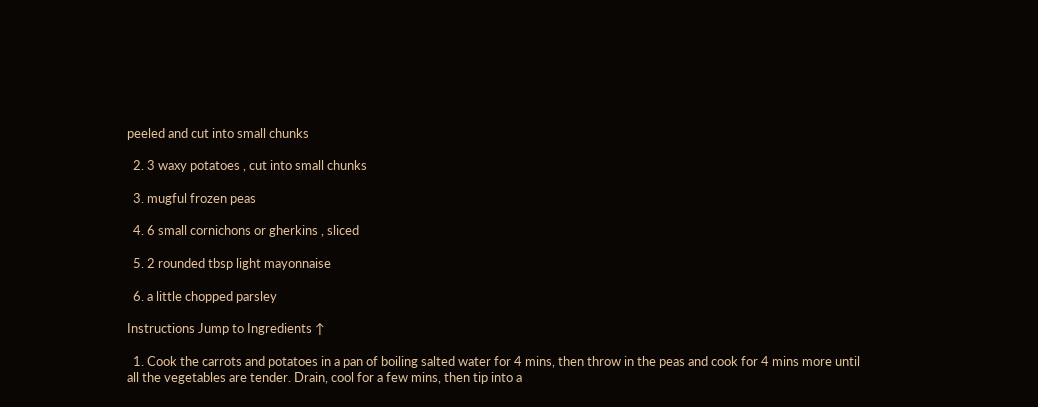peeled and cut into small chunks

  2. 3 waxy potatoes , cut into small chunks

  3. mugful frozen peas

  4. 6 small cornichons or gherkins , sliced

  5. 2 rounded tbsp light mayonnaise

  6. a little chopped parsley

Instructions Jump to Ingredients ↑

  1. Cook the carrots and potatoes in a pan of boiling salted water for 4 mins, then throw in the peas and cook for 4 mins more until all the vegetables are tender. Drain, cool for a few mins, then tip into a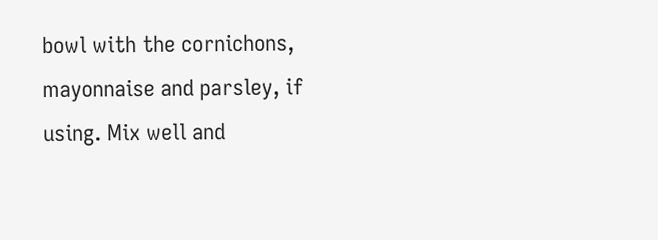bowl with the cornichons, mayonnaise and parsley, if using. Mix well and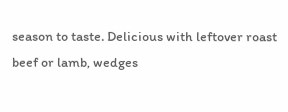season to taste. Delicious with leftover roast beef or lamb, wedges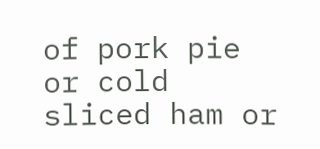of pork pie or cold sliced ham or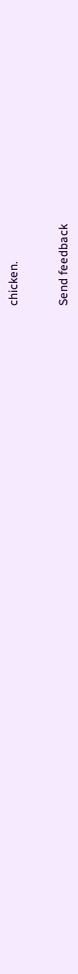chicken.


Send feedback